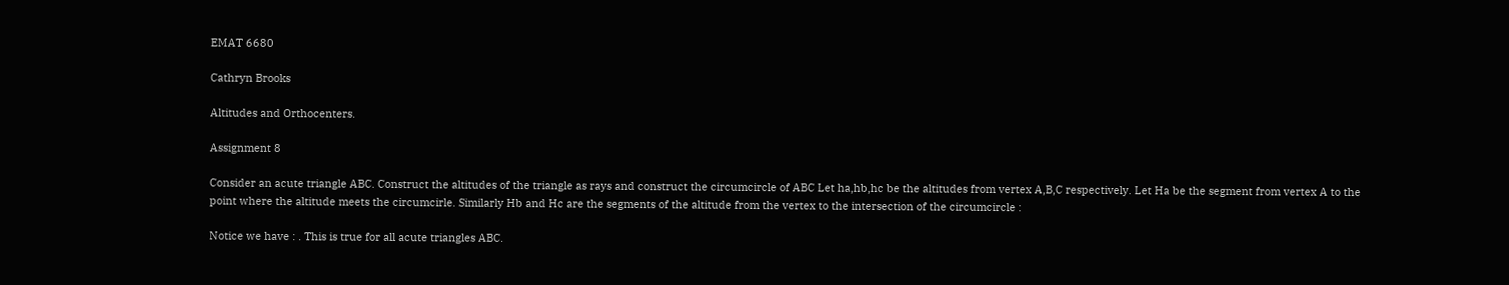EMAT 6680

Cathryn Brooks

Altitudes and Orthocenters.

Assignment 8

Consider an acute triangle ABC. Construct the altitudes of the triangle as rays and construct the circumcircle of ABC Let ha,hb,hc be the altitudes from vertex A,B,C respectively. Let Ha be the segment from vertex A to the point where the altitude meets the circumcirle. Similarly Hb and Hc are the segments of the altitude from the vertex to the intersection of the circumcircle :

Notice we have : . This is true for all acute triangles ABC.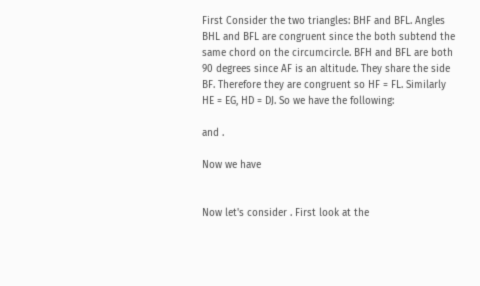First Consider the two triangles: BHF and BFL. Angles BHL and BFL are congruent since the both subtend the same chord on the circumcircle. BFH and BFL are both 90 degrees since AF is an altitude. They share the side BF. Therefore they are congruent so HF = FL. Similarly HE = EG, HD = DJ. So we have the following:

and .

Now we have


Now let's consider . First look at the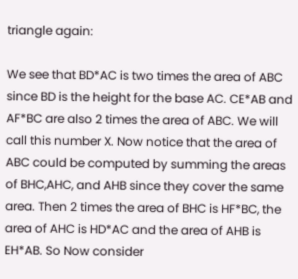triangle again:

We see that BD*AC is two times the area of ABC since BD is the height for the base AC. CE*AB and AF*BC are also 2 times the area of ABC. We will call this number X. Now notice that the area of ABC could be computed by summing the areas of BHC,AHC, and AHB since they cover the same area. Then 2 times the area of BHC is HF*BC, the area of AHC is HD*AC and the area of AHB is EH*AB. So Now consider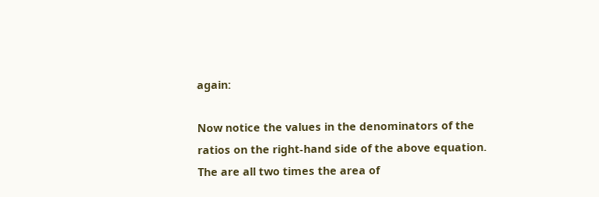again:

Now notice the values in the denominators of the ratios on the right-hand side of the above equation. The are all two times the area of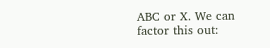ABC or X. We can factor this out: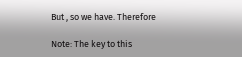But , so we have. Therefore

Note: The key to this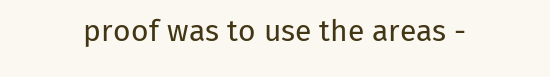proof was to use the areas -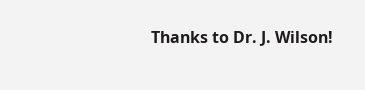Thanks to Dr. J. Wilson!